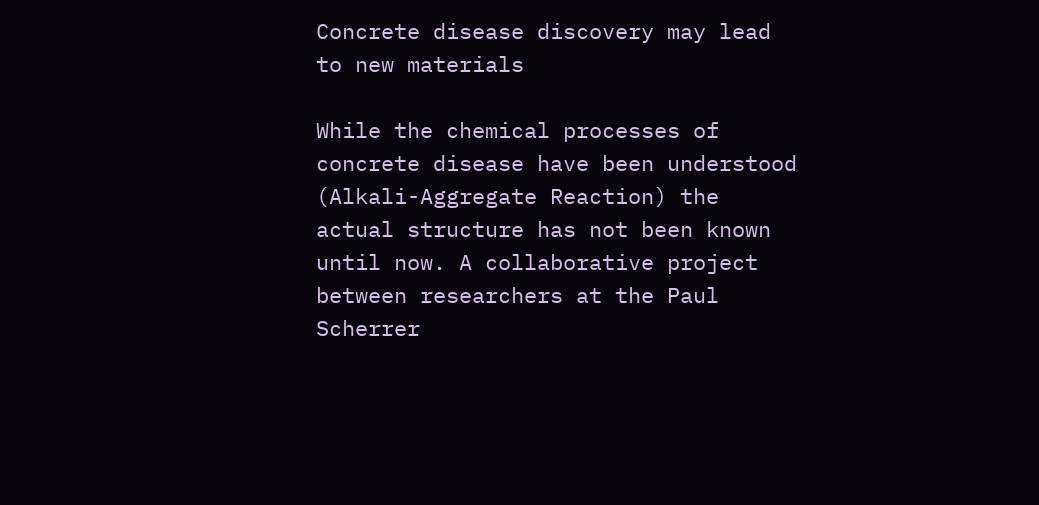Concrete disease discovery may lead to new materials

While the chemical processes of concrete disease have been understood (Alkali-Aggregate Reaction) the actual structure has not been known until now. A collaborative project between researchers at the Paul Scherrer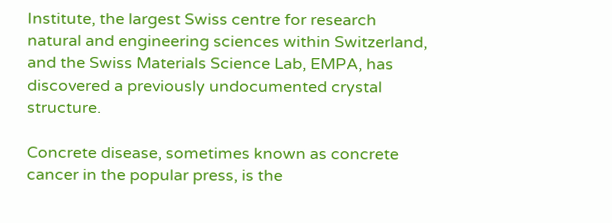Institute, the largest Swiss centre for research natural and engineering sciences within Switzerland, and the Swiss Materials Science Lab, EMPA, has discovered a previously undocumented crystal structure.

Concrete disease, sometimes known as concrete cancer in the popular press, is the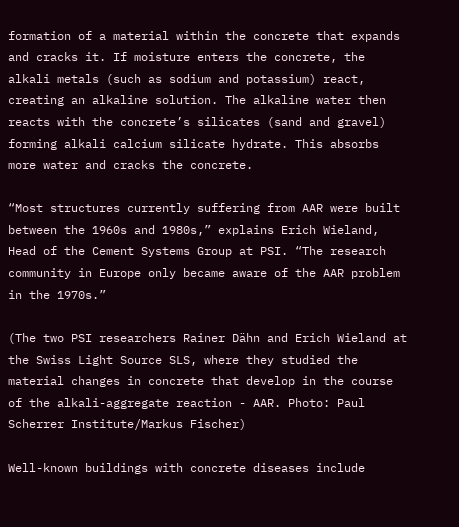formation of a material within the concrete that expands and cracks it. If moisture enters the concrete, the alkali metals (such as sodium and potassium) react, creating an alkaline solution. The alkaline water then reacts with the concrete’s silicates (sand and gravel) forming alkali calcium silicate hydrate. This absorbs more water and cracks the concrete.

“Most structures currently suffering from AAR were built between the 1960s and 1980s,” explains Erich Wieland, Head of the Cement Systems Group at PSI. “The research community in Europe only became aware of the AAR problem in the 1970s.”

(The two PSI researchers Rainer Dähn and Erich Wieland at the Swiss Light Source SLS, where they studied the material changes in concrete that develop in the course of the alkali-aggregate reaction - AAR. Photo: Paul Scherrer Institute/Markus Fischer)

Well-known buildings with concrete diseases include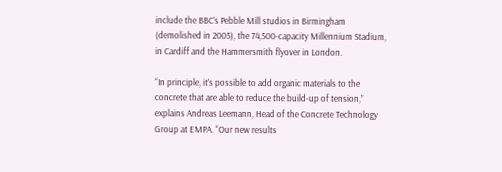include the BBC’s Pebble Mill studios in Birmingham (demolished in 2005), the 74,500-capacity Millennium Stadium, in Cardiff and the Hammersmith flyover in London.

“In principle, it’s possible to add organic materials to the concrete that are able to reduce the build-up of tension,” explains Andreas Leemann, Head of the Concrete Technology Group at EMPA. “Our new results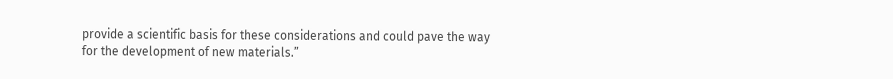provide a scientific basis for these considerations and could pave the way for the development of new materials.”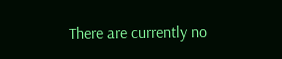There are currently no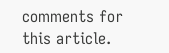comments for this article.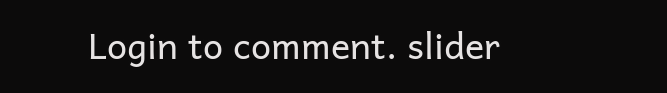Login to comment. slider